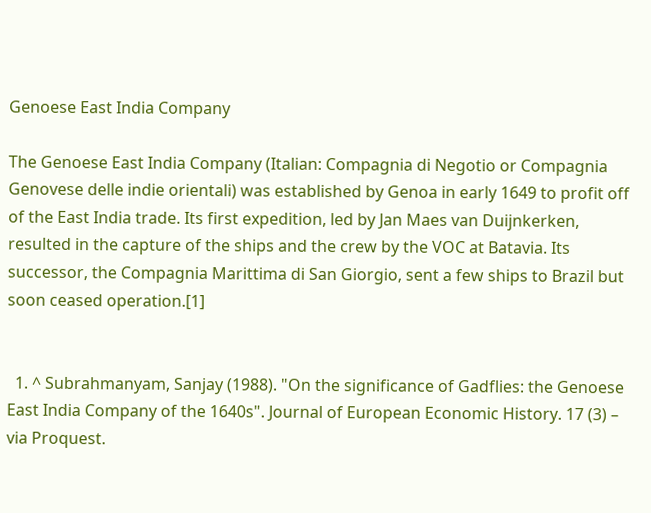Genoese East India Company

The Genoese East India Company (Italian: Compagnia di Negotio or Compagnia Genovese delle indie orientali) was established by Genoa in early 1649 to profit off of the East India trade. Its first expedition, led by Jan Maes van Duijnkerken, resulted in the capture of the ships and the crew by the VOC at Batavia. Its successor, the Compagnia Marittima di San Giorgio, sent a few ships to Brazil but soon ceased operation.[1]


  1. ^ Subrahmanyam, Sanjay (1988). "On the significance of Gadflies: the Genoese East India Company of the 1640s". Journal of European Economic History. 17 (3) – via Proquest.